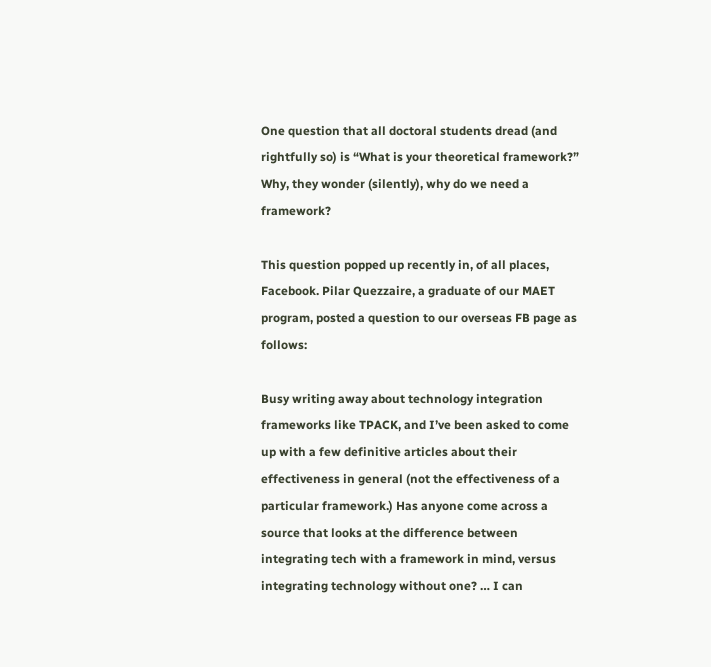One question that all doctoral students dread (and rightfully so) is “What is your theoretical framework?” Why, they wonder (silently), why do we need a framework?

This question popped up recently in, of all places, Facebook. Pilar Quezzaire, a graduate of our MAET program, posted a question to our overseas FB page as follows:

Busy writing away about technology integration frameworks like TPACK, and I’ve been asked to come up with a few definitive articles about their effectiveness in general (not the effectiveness of a particular framework.) Has anyone come across a source that looks at the difference between integrating tech with a framework in mind, versus integrating technology without one? … I can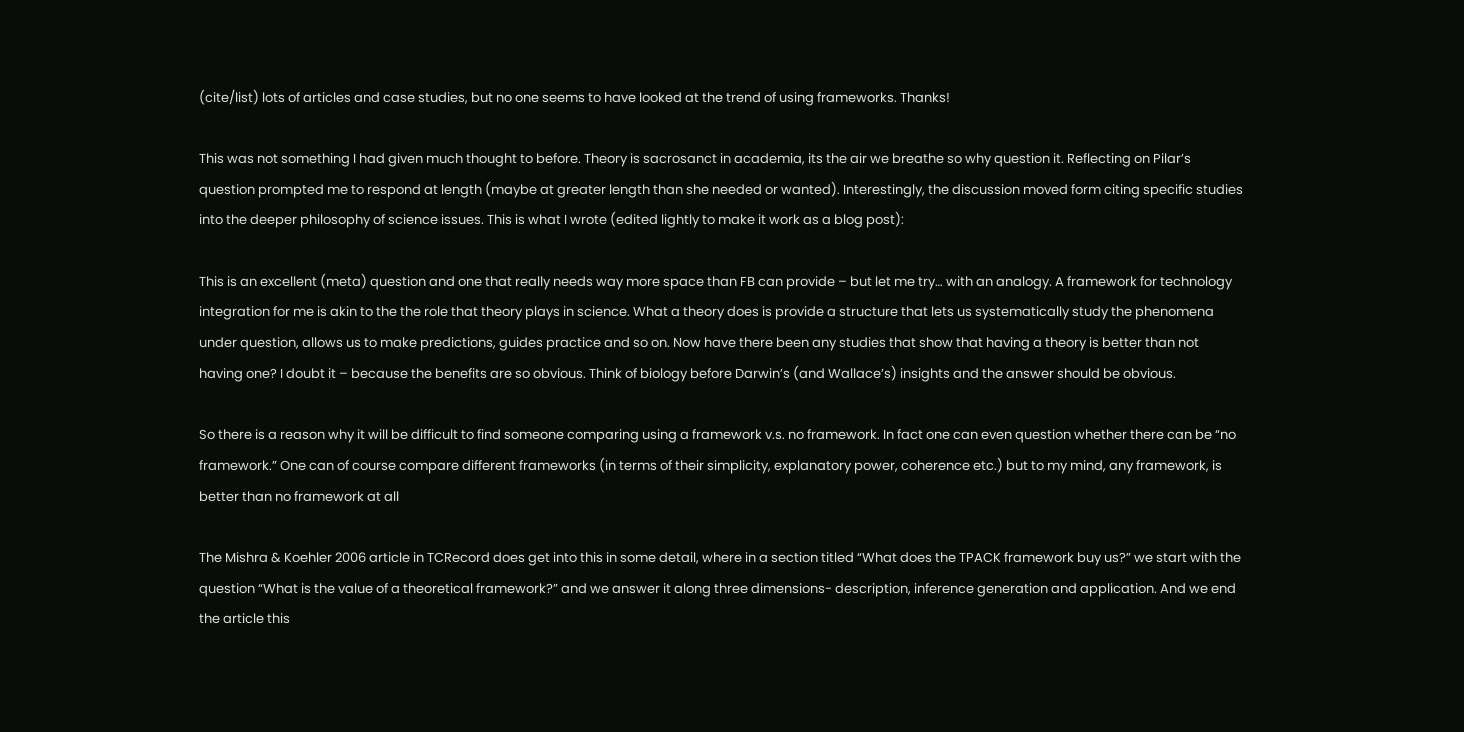(cite/list) lots of articles and case studies, but no one seems to have looked at the trend of using frameworks. Thanks!

This was not something I had given much thought to before. Theory is sacrosanct in academia, its the air we breathe so why question it. Reflecting on Pilar’s question prompted me to respond at length (maybe at greater length than she needed or wanted). Interestingly, the discussion moved form citing specific studies into the deeper philosophy of science issues. This is what I wrote (edited lightly to make it work as a blog post):

This is an excellent (meta) question and one that really needs way more space than FB can provide – but let me try… with an analogy. A framework for technology integration for me is akin to the the role that theory plays in science. What a theory does is provide a structure that lets us systematically study the phenomena under question, allows us to make predictions, guides practice and so on. Now have there been any studies that show that having a theory is better than not having one? I doubt it – because the benefits are so obvious. Think of biology before Darwin’s (and Wallace’s) insights and the answer should be obvious.

So there is a reason why it will be difficult to find someone comparing using a framework v.s. no framework. In fact one can even question whether there can be “no framework.” One can of course compare different frameworks (in terms of their simplicity, explanatory power, coherence etc.) but to my mind, any framework, is better than no framework at all

The Mishra & Koehler 2006 article in TCRecord does get into this in some detail, where in a section titled “What does the TPACK framework buy us?” we start with the question “What is the value of a theoretical framework?” and we answer it along three dimensions- description, inference generation and application. And we end the article this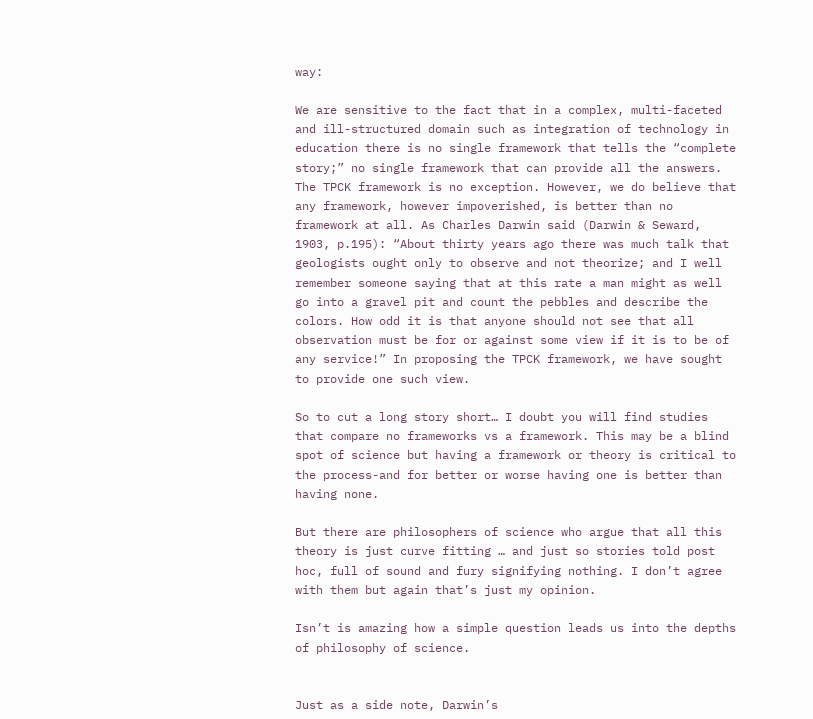way:

We are sensitive to the fact that in a complex, multi-faceted and ill-structured domain such as integration of technology in education there is no single framework that tells the “complete story;” no single framework that can provide all the answers. The TPCK framework is no exception. However, we do believe that any framework, however impoverished, is better than no framework at all. As Charles Darwin said (Darwin & Seward, 1903, p.195): “About thirty years ago there was much talk that geologists ought only to observe and not theorize; and I well remember someone saying that at this rate a man might as well go into a gravel pit and count the pebbles and describe the colors. How odd it is that anyone should not see that all observation must be for or against some view if it is to be of any service!” In proposing the TPCK framework, we have sought to provide one such view.

So to cut a long story short… I doubt you will find studies that compare no frameworks vs a framework. This may be a blind spot of science but having a framework or theory is critical to the process-and for better or worse having one is better than having none.

But there are philosophers of science who argue that all this theory is just curve fitting … and just so stories told post hoc, full of sound and fury signifying nothing. I don’t agree with them but again that’s just my opinion.

Isn’t is amazing how a simple question leads us into the depths of philosophy of science.


Just as a side note, Darwin’s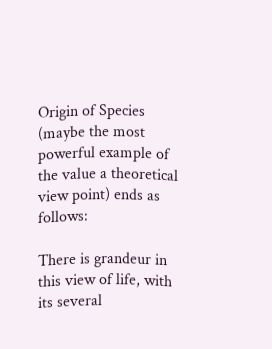Origin of Species (maybe the most powerful example of the value a theoretical view point) ends as follows:

There is grandeur in this view of life, with its several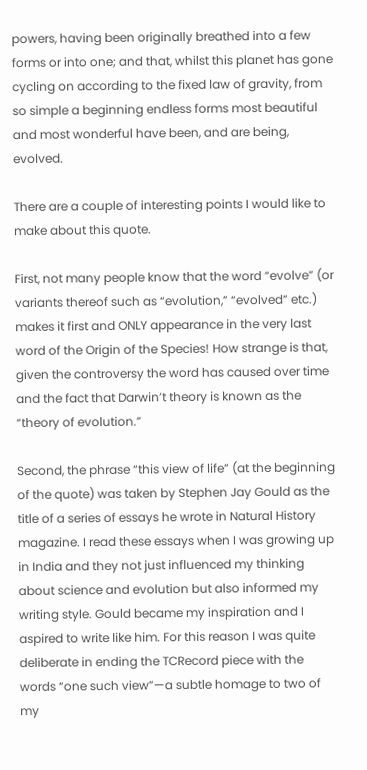powers, having been originally breathed into a few forms or into one; and that, whilst this planet has gone cycling on according to the fixed law of gravity, from so simple a beginning endless forms most beautiful and most wonderful have been, and are being, evolved.

There are a couple of interesting points I would like to make about this quote.

First, not many people know that the word “evolve” (or variants thereof such as “evolution,” “evolved” etc.) makes it first and ONLY appearance in the very last word of the Origin of the Species! How strange is that, given the controversy the word has caused over time and the fact that Darwin’t theory is known as the “theory of evolution.”

Second, the phrase “this view of life” (at the beginning of the quote) was taken by Stephen Jay Gould as the title of a series of essays he wrote in Natural History magazine. I read these essays when I was growing up in India and they not just influenced my thinking about science and evolution but also informed my writing style. Gould became my inspiration and I aspired to write like him. For this reason I was quite deliberate in ending the TCRecord piece with the words “one such view”—a subtle homage to two of my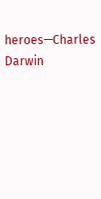heroes—Charles Darwin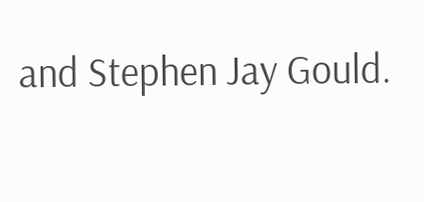and Stephen Jay Gould.